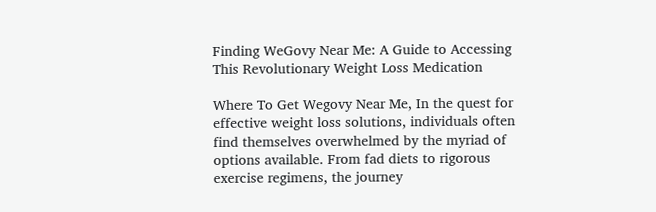Finding WeGovy Near Me: A Guide to Accessing This Revolutionary Weight Loss Medication

Where To Get Wegovy Near Me, In the quest for effective weight loss solutions, individuals often find themselves overwhelmed by the myriad of options available. From fad diets to rigorous exercise regimens, the journey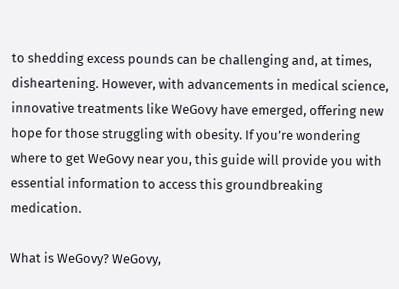to shedding excess pounds can be challenging and, at times, disheartening. However, with advancements in medical science, innovative treatments like WeGovy have emerged, offering new hope for those struggling with obesity. If you’re wondering where to get WeGovy near you, this guide will provide you with essential information to access this groundbreaking medication.

What is WeGovy? WeGovy,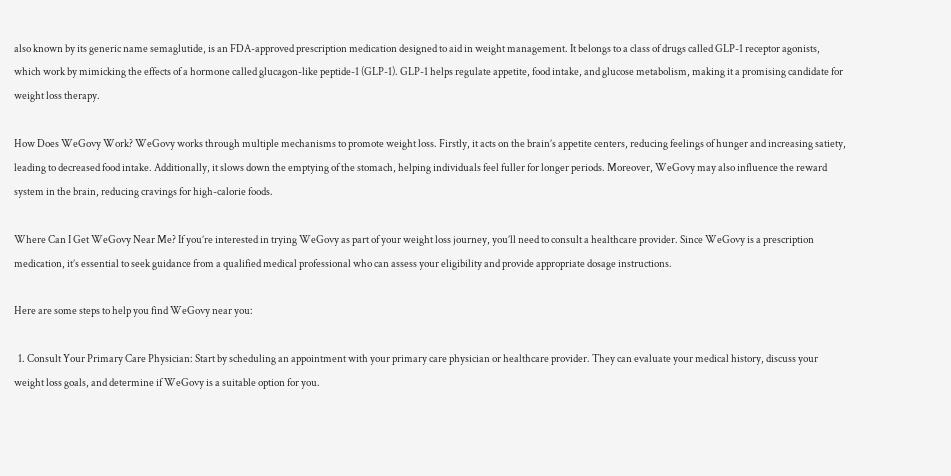also known by its generic name semaglutide, is an FDA-approved prescription medication designed to aid in weight management. It belongs to a class of drugs called GLP-1 receptor agonists, which work by mimicking the effects of a hormone called glucagon-like peptide-1 (GLP-1). GLP-1 helps regulate appetite, food intake, and glucose metabolism, making it a promising candidate for weight loss therapy.

How Does WeGovy Work? WeGovy works through multiple mechanisms to promote weight loss. Firstly, it acts on the brain’s appetite centers, reducing feelings of hunger and increasing satiety, leading to decreased food intake. Additionally, it slows down the emptying of the stomach, helping individuals feel fuller for longer periods. Moreover, WeGovy may also influence the reward system in the brain, reducing cravings for high-calorie foods.

Where Can I Get WeGovy Near Me? If you’re interested in trying WeGovy as part of your weight loss journey, you’ll need to consult a healthcare provider. Since WeGovy is a prescription medication, it’s essential to seek guidance from a qualified medical professional who can assess your eligibility and provide appropriate dosage instructions.

Here are some steps to help you find WeGovy near you:

  1. Consult Your Primary Care Physician: Start by scheduling an appointment with your primary care physician or healthcare provider. They can evaluate your medical history, discuss your weight loss goals, and determine if WeGovy is a suitable option for you.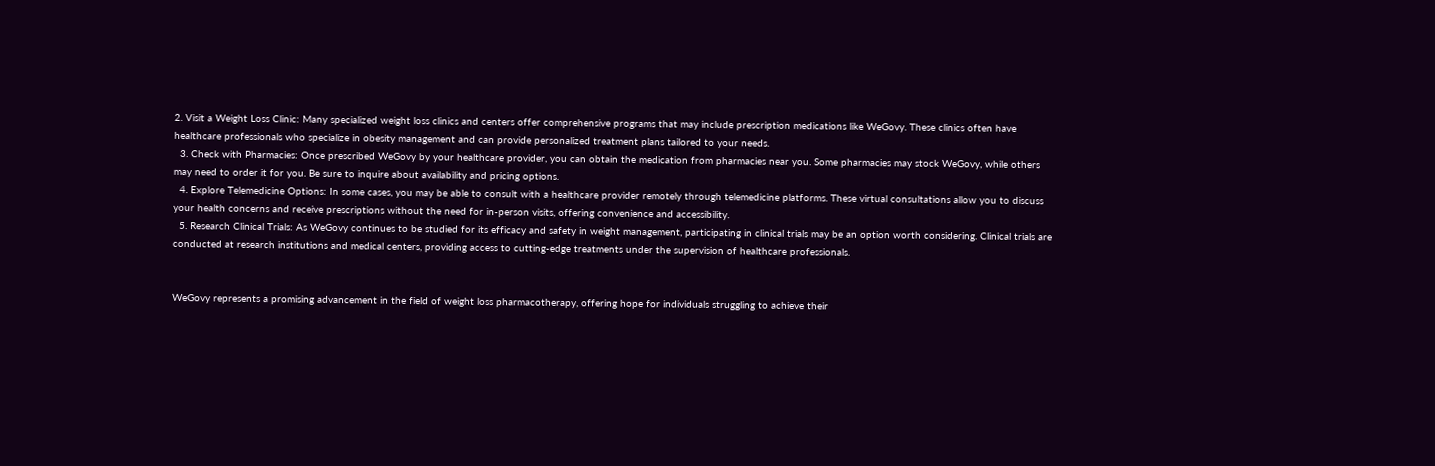2. Visit a Weight Loss Clinic: Many specialized weight loss clinics and centers offer comprehensive programs that may include prescription medications like WeGovy. These clinics often have healthcare professionals who specialize in obesity management and can provide personalized treatment plans tailored to your needs.
  3. Check with Pharmacies: Once prescribed WeGovy by your healthcare provider, you can obtain the medication from pharmacies near you. Some pharmacies may stock WeGovy, while others may need to order it for you. Be sure to inquire about availability and pricing options.
  4. Explore Telemedicine Options: In some cases, you may be able to consult with a healthcare provider remotely through telemedicine platforms. These virtual consultations allow you to discuss your health concerns and receive prescriptions without the need for in-person visits, offering convenience and accessibility.
  5. Research Clinical Trials: As WeGovy continues to be studied for its efficacy and safety in weight management, participating in clinical trials may be an option worth considering. Clinical trials are conducted at research institutions and medical centers, providing access to cutting-edge treatments under the supervision of healthcare professionals.


WeGovy represents a promising advancement in the field of weight loss pharmacotherapy, offering hope for individuals struggling to achieve their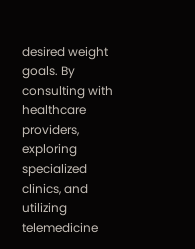desired weight goals. By consulting with healthcare providers, exploring specialized clinics, and utilizing telemedicine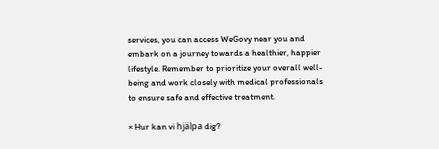services, you can access WeGovy near you and embark on a journey towards a healthier, happier lifestyle. Remember to prioritize your overall well-being and work closely with medical professionals to ensure safe and effective treatment.

× Hur kan vi hjälpa dig?